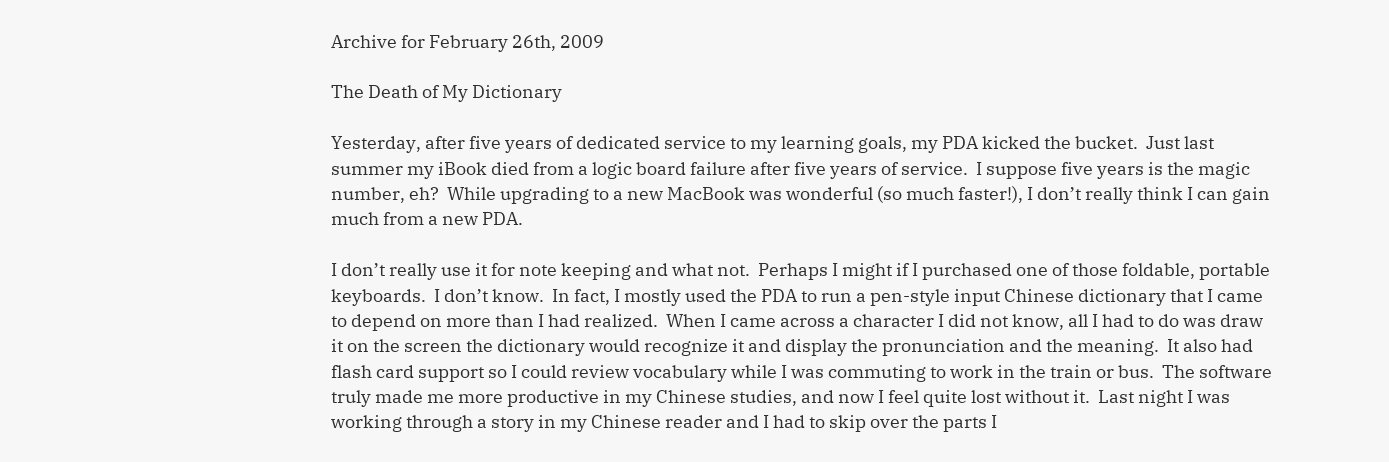Archive for February 26th, 2009

The Death of My Dictionary

Yesterday, after five years of dedicated service to my learning goals, my PDA kicked the bucket.  Just last summer my iBook died from a logic board failure after five years of service.  I suppose five years is the magic number, eh?  While upgrading to a new MacBook was wonderful (so much faster!), I don’t really think I can gain much from a new PDA.

I don’t really use it for note keeping and what not.  Perhaps I might if I purchased one of those foldable, portable keyboards.  I don’t know.  In fact, I mostly used the PDA to run a pen-style input Chinese dictionary that I came to depend on more than I had realized.  When I came across a character I did not know, all I had to do was draw it on the screen the dictionary would recognize it and display the pronunciation and the meaning.  It also had flash card support so I could review vocabulary while I was commuting to work in the train or bus.  The software truly made me more productive in my Chinese studies, and now I feel quite lost without it.  Last night I was working through a story in my Chinese reader and I had to skip over the parts I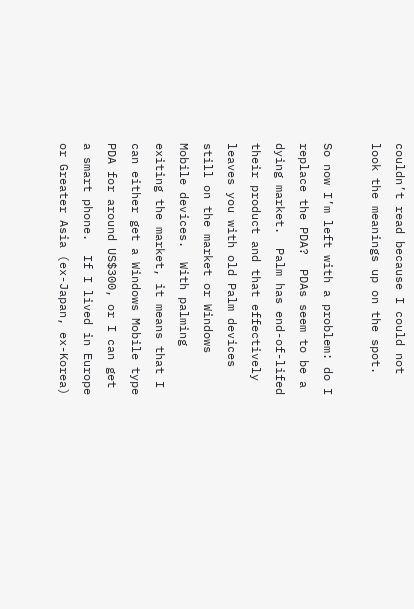couldn’t read because I could not look the meanings up on the spot.

So now I’m left with a problem: do I replace the PDA?  PDAs seem to be a dying market.  Palm has end-of-lifed their product and that effectively leaves you with old Palm devices still on the market or Windows Mobile devices.  With palming exiting the market, it means that I can either get a Windows Mobile type PDA for around US$300, or I can get a smart phone.  If I lived in Europe or Greater Asia (ex-Japan, ex-Korea)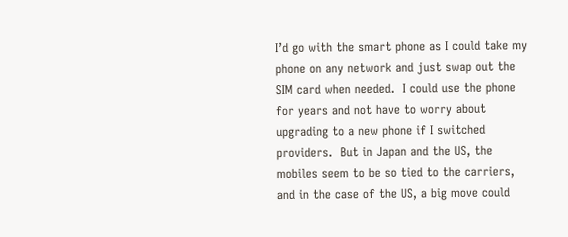I’d go with the smart phone as I could take my phone on any network and just swap out the SIM card when needed.  I could use the phone for years and not have to worry about upgrading to a new phone if I switched providers.  But in Japan and the US, the mobiles seem to be so tied to the carriers, and in the case of the US, a big move could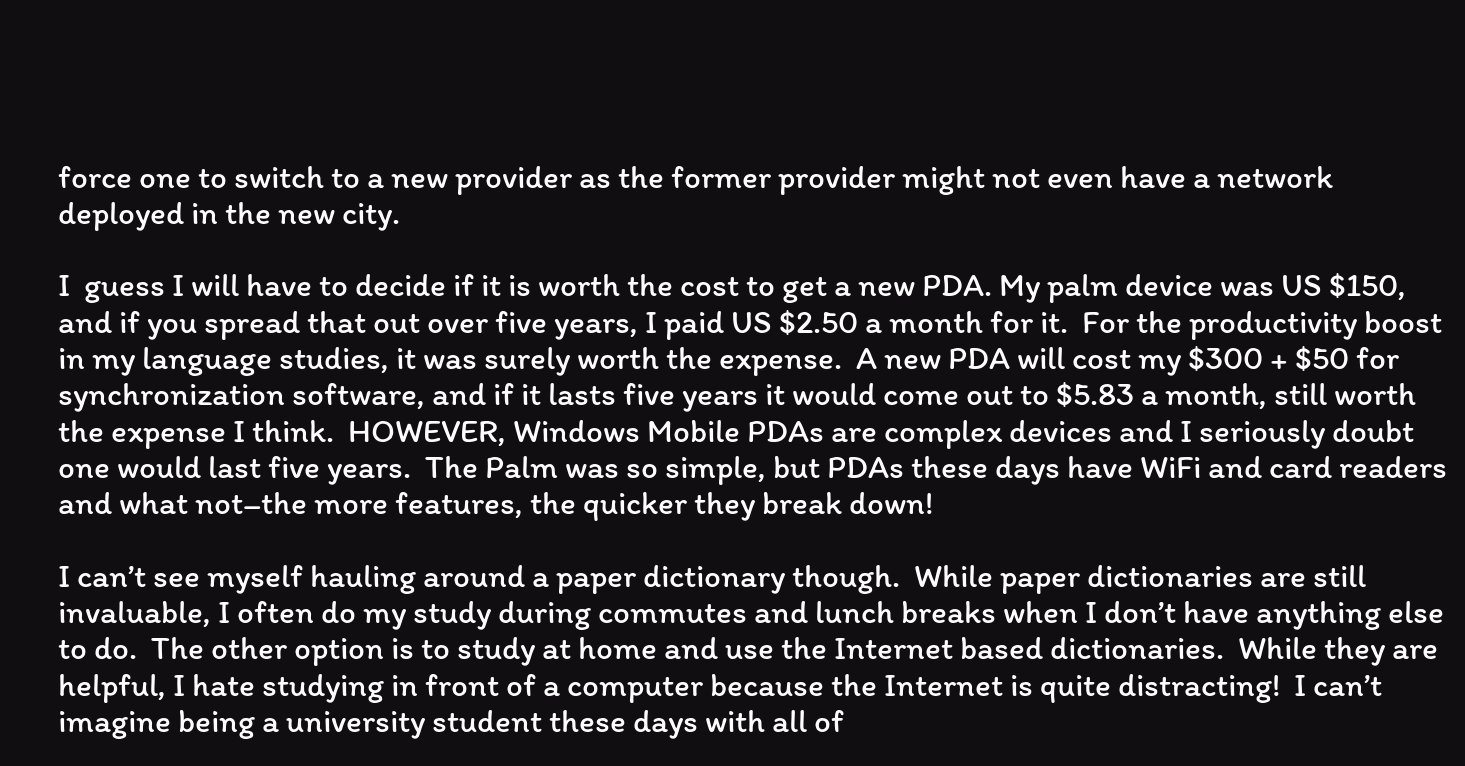force one to switch to a new provider as the former provider might not even have a network deployed in the new city.

I  guess I will have to decide if it is worth the cost to get a new PDA. My palm device was US $150, and if you spread that out over five years, I paid US $2.50 a month for it.  For the productivity boost in my language studies, it was surely worth the expense.  A new PDA will cost my $300 + $50 for synchronization software, and if it lasts five years it would come out to $5.83 a month, still worth the expense I think.  HOWEVER, Windows Mobile PDAs are complex devices and I seriously doubt one would last five years.  The Palm was so simple, but PDAs these days have WiFi and card readers and what not–the more features, the quicker they break down!

I can’t see myself hauling around a paper dictionary though.  While paper dictionaries are still invaluable, I often do my study during commutes and lunch breaks when I don’t have anything else to do.  The other option is to study at home and use the Internet based dictionaries.  While they are helpful, I hate studying in front of a computer because the Internet is quite distracting!  I can’t imagine being a university student these days with all of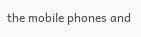the mobile phones and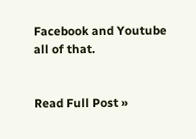Facebook and Youtube all of that.


Read Full Post »